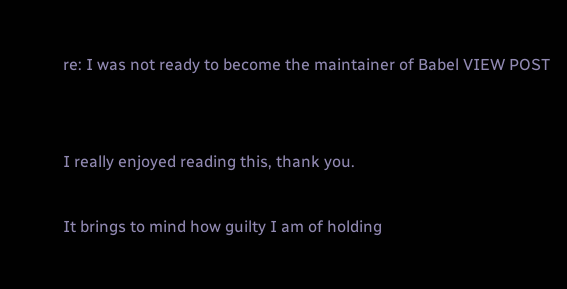re: I was not ready to become the maintainer of Babel VIEW POST


I really enjoyed reading this, thank you.

It brings to mind how guilty I am of holding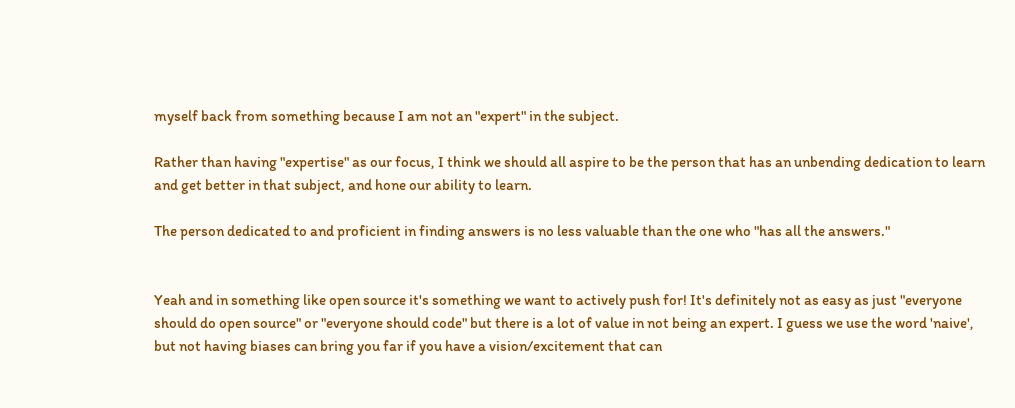myself back from something because I am not an "expert" in the subject.

Rather than having "expertise" as our focus, I think we should all aspire to be the person that has an unbending dedication to learn and get better in that subject, and hone our ability to learn.

The person dedicated to and proficient in finding answers is no less valuable than the one who "has all the answers."


Yeah and in something like open source it's something we want to actively push for! It's definitely not as easy as just "everyone should do open source" or "everyone should code" but there is a lot of value in not being an expert. I guess we use the word 'naive', but not having biases can bring you far if you have a vision/excitement that can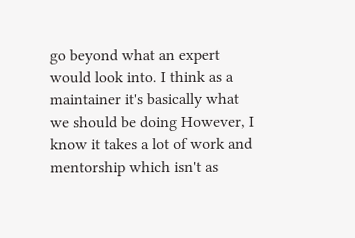go beyond what an expert would look into. I think as a maintainer it's basically what we should be doing However, I know it takes a lot of work and mentorship which isn't as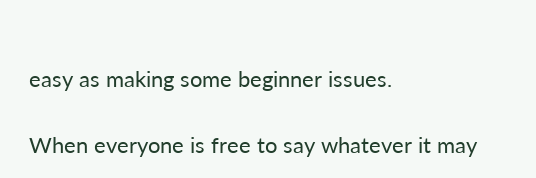easy as making some beginner issues.

When everyone is free to say whatever it may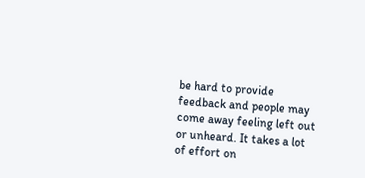be hard to provide feedback and people may come away feeling left out or unheard. It takes a lot of effort on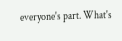everyone's part. What's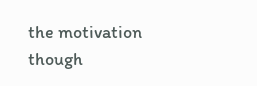the motivation though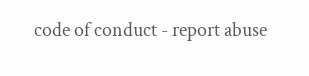code of conduct - report abuse